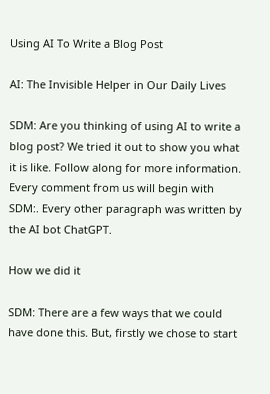Using AI To Write a Blog Post

AI: The Invisible Helper in Our Daily Lives

SDM: Are you thinking of using AI to write a blog post? We tried it out to show you what it is like. Follow along for more information. Every comment from us will begin with SDM:. Every other paragraph was written by the AI bot ChatGPT.

How we did it

SDM: There are a few ways that we could have done this. But, firstly we chose to start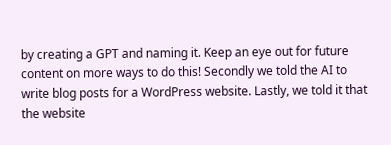by creating a GPT and naming it. Keep an eye out for future content on more ways to do this! Secondly we told the AI to write blog posts for a WordPress website. Lastly, we told it that the website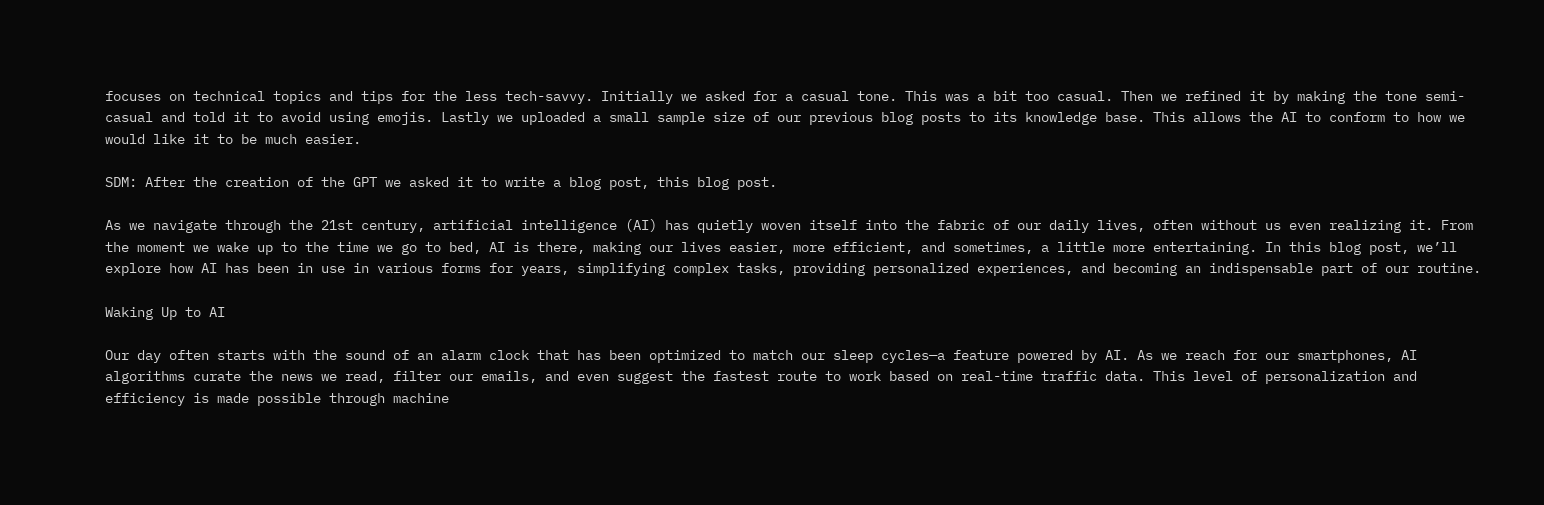focuses on technical topics and tips for the less tech-savvy. Initially we asked for a casual tone. This was a bit too casual. Then we refined it by making the tone semi-casual and told it to avoid using emojis. Lastly we uploaded a small sample size of our previous blog posts to its knowledge base. This allows the AI to conform to how we would like it to be much easier.

SDM: After the creation of the GPT we asked it to write a blog post, this blog post.

As we navigate through the 21st century, artificial intelligence (AI) has quietly woven itself into the fabric of our daily lives, often without us even realizing it. From the moment we wake up to the time we go to bed, AI is there, making our lives easier, more efficient, and sometimes, a little more entertaining. In this blog post, we’ll explore how AI has been in use in various forms for years, simplifying complex tasks, providing personalized experiences, and becoming an indispensable part of our routine.

Waking Up to AI

Our day often starts with the sound of an alarm clock that has been optimized to match our sleep cycles—a feature powered by AI. As we reach for our smartphones, AI algorithms curate the news we read, filter our emails, and even suggest the fastest route to work based on real-time traffic data. This level of personalization and efficiency is made possible through machine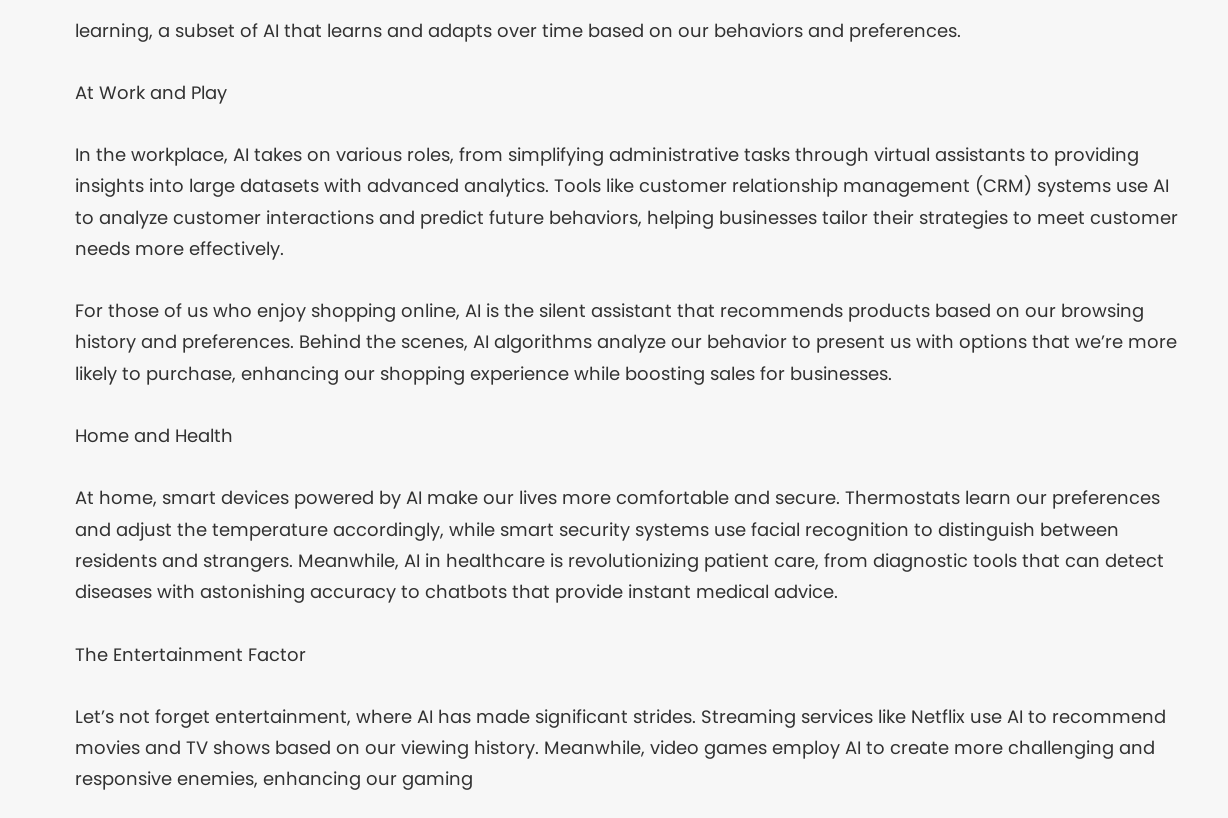learning, a subset of AI that learns and adapts over time based on our behaviors and preferences.

At Work and Play

In the workplace, AI takes on various roles, from simplifying administrative tasks through virtual assistants to providing insights into large datasets with advanced analytics. Tools like customer relationship management (CRM) systems use AI to analyze customer interactions and predict future behaviors, helping businesses tailor their strategies to meet customer needs more effectively.

For those of us who enjoy shopping online, AI is the silent assistant that recommends products based on our browsing history and preferences. Behind the scenes, AI algorithms analyze our behavior to present us with options that we’re more likely to purchase, enhancing our shopping experience while boosting sales for businesses.

Home and Health

At home, smart devices powered by AI make our lives more comfortable and secure. Thermostats learn our preferences and adjust the temperature accordingly, while smart security systems use facial recognition to distinguish between residents and strangers. Meanwhile, AI in healthcare is revolutionizing patient care, from diagnostic tools that can detect diseases with astonishing accuracy to chatbots that provide instant medical advice.

The Entertainment Factor

Let’s not forget entertainment, where AI has made significant strides. Streaming services like Netflix use AI to recommend movies and TV shows based on our viewing history. Meanwhile, video games employ AI to create more challenging and responsive enemies, enhancing our gaming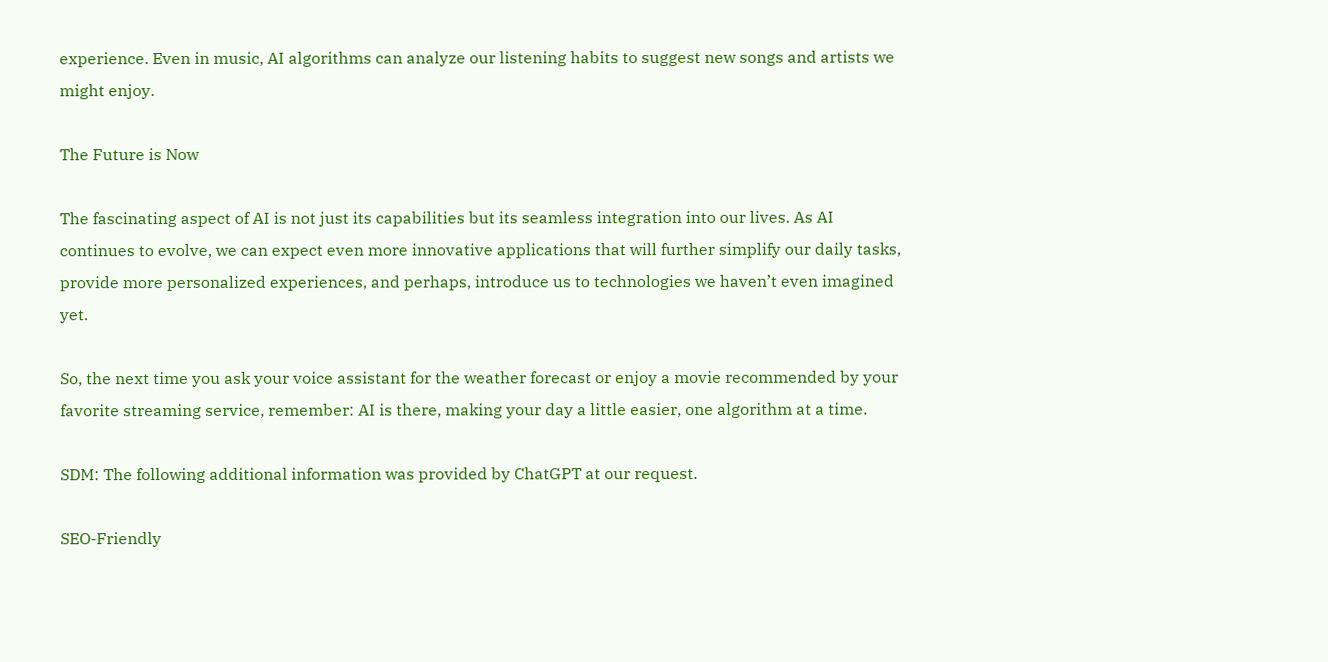experience. Even in music, AI algorithms can analyze our listening habits to suggest new songs and artists we might enjoy.

The Future is Now

The fascinating aspect of AI is not just its capabilities but its seamless integration into our lives. As AI continues to evolve, we can expect even more innovative applications that will further simplify our daily tasks, provide more personalized experiences, and perhaps, introduce us to technologies we haven’t even imagined yet.

So, the next time you ask your voice assistant for the weather forecast or enjoy a movie recommended by your favorite streaming service, remember: AI is there, making your day a little easier, one algorithm at a time.

SDM: The following additional information was provided by ChatGPT at our request.

SEO-Friendly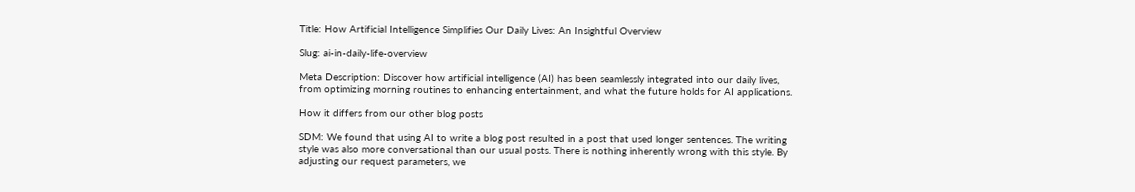Title: How Artificial Intelligence Simplifies Our Daily Lives: An Insightful Overview

Slug: ai-in-daily-life-overview

Meta Description: Discover how artificial intelligence (AI) has been seamlessly integrated into our daily lives, from optimizing morning routines to enhancing entertainment, and what the future holds for AI applications.

How it differs from our other blog posts

SDM: We found that using AI to write a blog post resulted in a post that used longer sentences. The writing style was also more conversational than our usual posts. There is nothing inherently wrong with this style. By adjusting our request parameters, we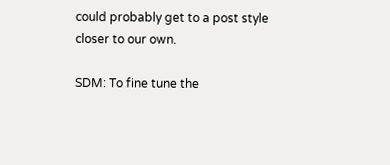could probably get to a post style closer to our own.

SDM: To fine tune the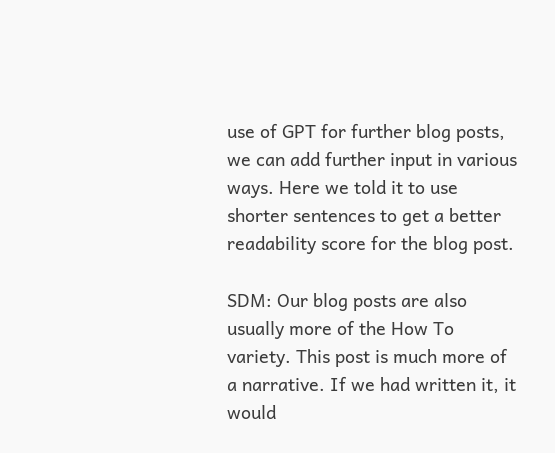use of GPT for further blog posts, we can add further input in various ways. Here we told it to use shorter sentences to get a better readability score for the blog post.

SDM: Our blog posts are also usually more of the How To variety. This post is much more of a narrative. If we had written it, it would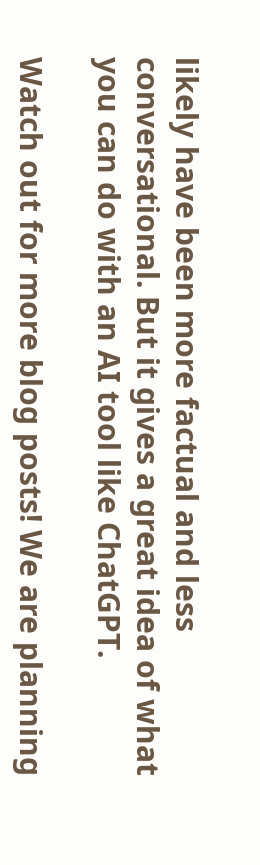likely have been more factual and less conversational. But it gives a great idea of what you can do with an AI tool like ChatGPT.

Watch out for more blog posts! We are planning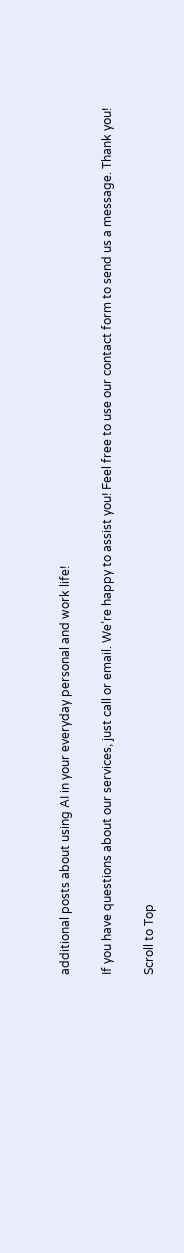additional posts about using AI in your everyday personal and work life!

If you have questions about our services, just call or email. We’re happy to assist you! Feel free to use our contact form to send us a message. Thank you!

Scroll to Top